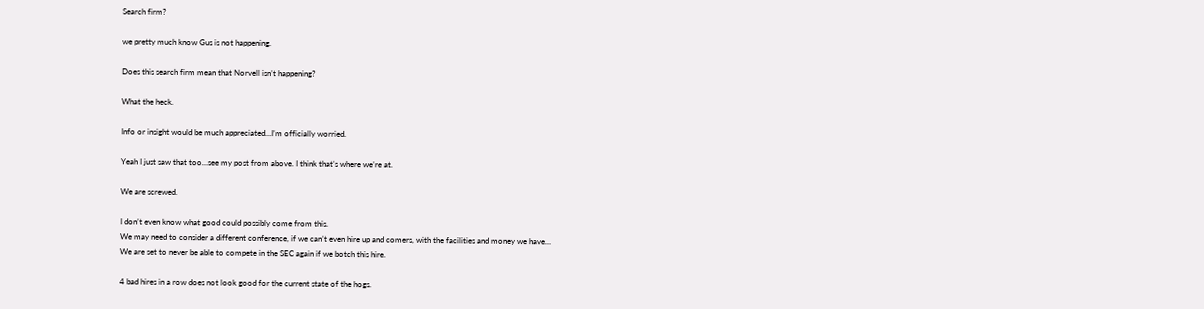Search firm?

we pretty much know Gus is not happening.

Does this search firm mean that Norvell isn’t happening?

What the heck.

Info or insight would be much appreciated…I’m officially worried.

Yeah I just saw that too…see my post from above. I think that’s where we’re at.

We are screwed.

I don’t even know what good could possibly come from this.
We may need to consider a different conference, if we can’t even hire up and comers, with the facilities and money we have…
We are set to never be able to compete in the SEC again if we botch this hire.

4 bad hires in a row does not look good for the current state of the hogs.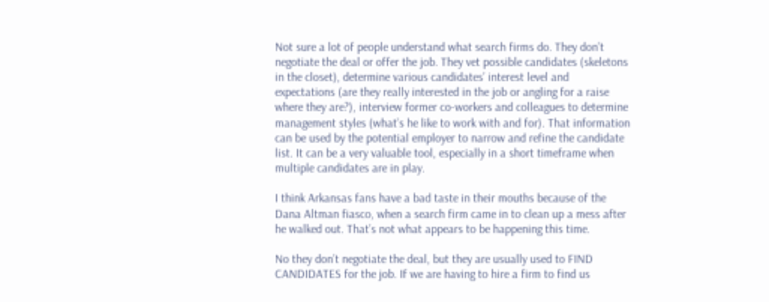Not sure a lot of people understand what search firms do. They don’t negotiate the deal or offer the job. They vet possible candidates (skeletons in the closet), determine various candidates’ interest level and expectations (are they really interested in the job or angling for a raise where they are?), interview former co-workers and colleagues to determine management styles (what’s he like to work with and for). That information can be used by the potential employer to narrow and refine the candidate list. It can be a very valuable tool, especially in a short timeframe when multiple candidates are in play.

I think Arkansas fans have a bad taste in their mouths because of the Dana Altman fiasco, when a search firm came in to clean up a mess after he walked out. That’s not what appears to be happening this time.

No they don’t negotiate the deal, but they are usually used to FIND CANDIDATES for the job. If we are having to hire a firm to find us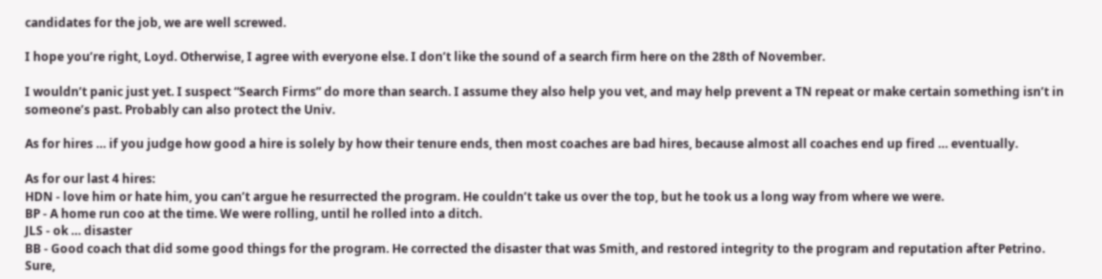candidates for the job, we are well screwed.

I hope you’re right, Loyd. Otherwise, I agree with everyone else. I don’t like the sound of a search firm here on the 28th of November.

I wouldn’t panic just yet. I suspect “Search Firms” do more than search. I assume they also help you vet, and may help prevent a TN repeat or make certain something isn’t in someone’s past. Probably can also protect the Univ.

As for hires … if you judge how good a hire is solely by how their tenure ends, then most coaches are bad hires, because almost all coaches end up fired … eventually.

As for our last 4 hires:
HDN - love him or hate him, you can’t argue he resurrected the program. He couldn’t take us over the top, but he took us a long way from where we were.
BP - A home run coo at the time. We were rolling, until he rolled into a ditch.
JLS - ok … disaster
BB - Good coach that did some good things for the program. He corrected the disaster that was Smith, and restored integrity to the program and reputation after Petrino. Sure,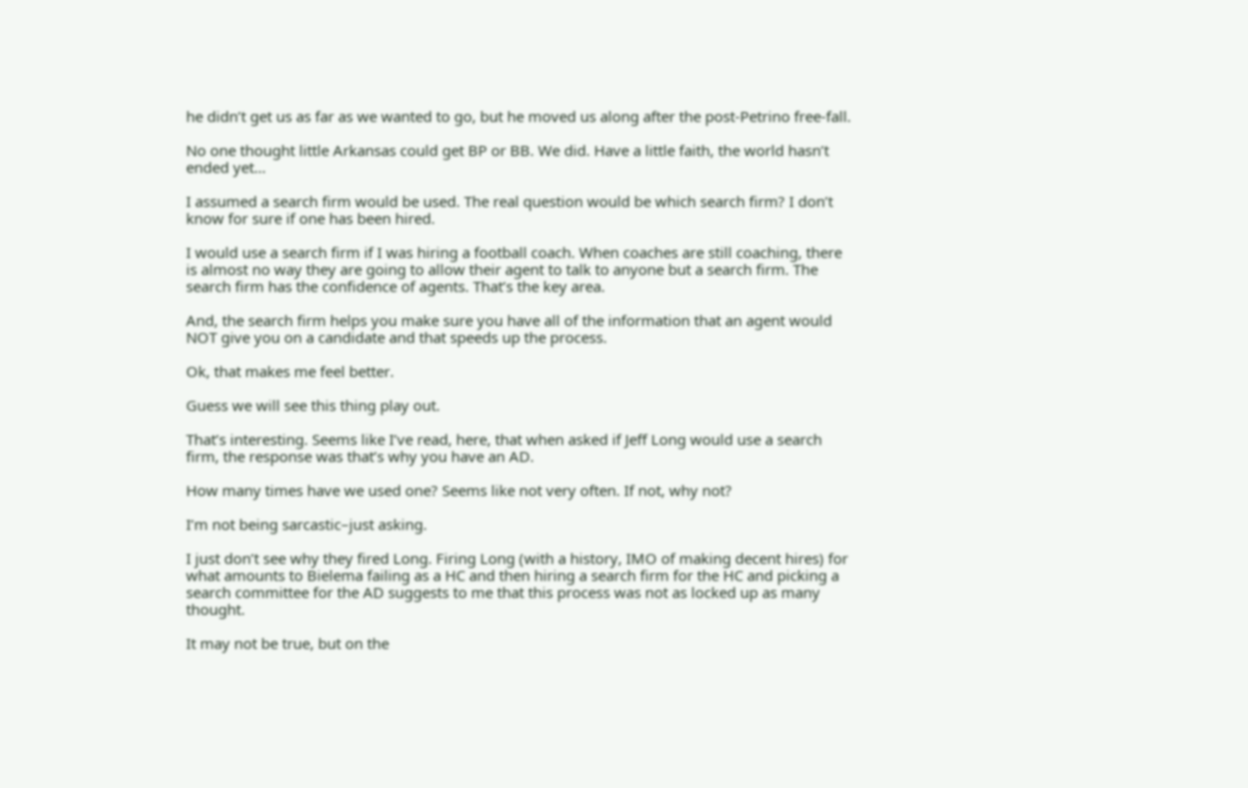he didn’t get us as far as we wanted to go, but he moved us along after the post-Petrino free-fall.

No one thought little Arkansas could get BP or BB. We did. Have a little faith, the world hasn’t ended yet…

I assumed a search firm would be used. The real question would be which search firm? I don’t know for sure if one has been hired.

I would use a search firm if I was hiring a football coach. When coaches are still coaching, there is almost no way they are going to allow their agent to talk to anyone but a search firm. The search firm has the confidence of agents. That’s the key area.

And, the search firm helps you make sure you have all of the information that an agent would NOT give you on a candidate and that speeds up the process.

Ok, that makes me feel better.

Guess we will see this thing play out.

That’s interesting. Seems like I’ve read, here, that when asked if Jeff Long would use a search firm, the response was that’s why you have an AD.

How many times have we used one? Seems like not very often. If not, why not?

I’m not being sarcastic–just asking.

I just don’t see why they fired Long. Firing Long (with a history, IMO of making decent hires) for what amounts to Bielema failing as a HC and then hiring a search firm for the HC and picking a search committee for the AD suggests to me that this process was not as locked up as many thought.

It may not be true, but on the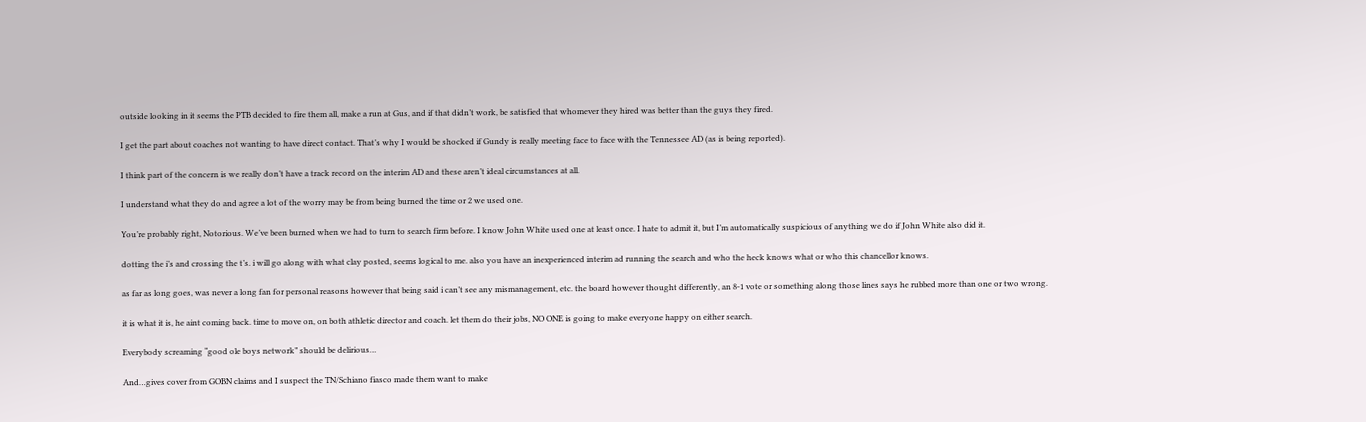outside looking in it seems the PTB decided to fire them all, make a run at Gus, and if that didn’t work, be satisfied that whomever they hired was better than the guys they fired.

I get the part about coaches not wanting to have direct contact. That’s why I would be shocked if Gundy is really meeting face to face with the Tennessee AD (as is being reported).

I think part of the concern is we really don’t have a track record on the interim AD and these aren’t ideal circumstances at all.

I understand what they do and agree a lot of the worry may be from being burned the time or 2 we used one.

You’re probably right, Notorious. We’ve been burned when we had to turn to search firm before. I know John White used one at least once. I hate to admit it, but I’m automatically suspicious of anything we do if John White also did it.

dotting the i’s and crossing the t’s. i will go along with what clay posted, seems logical to me. also you have an inexperienced interim ad running the search and who the heck knows what or who this chancellor knows.

as far as long goes, was never a long fan for personal reasons however that being said i can’t see any mismanagement, etc. the board however thought differently, an 8-1 vote or something along those lines says he rubbed more than one or two wrong.

it is what it is, he aint coming back. time to move on, on both athletic director and coach. let them do their jobs, NO ONE is going to make everyone happy on either search.

Everybody screaming “good ole boys network” should be delirious…

And…gives cover from GOBN claims and I suspect the TN/Schiano fiasco made them want to make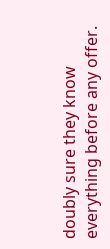doubly sure they know everything before any offer.